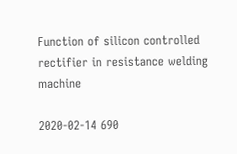Function of silicon controlled rectifier in resistance welding machine

2020-02-14 690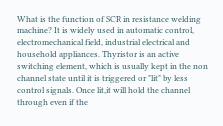What is the function of SCR in resistance welding machine? It is widely used in automatic control, electromechanical field, industrial electrical and household appliances. Thyristor is an active switching element, which is usually kept in the non channel state until it is triggered or "lit" by less control signals. Once lit,it will hold the channel through even if the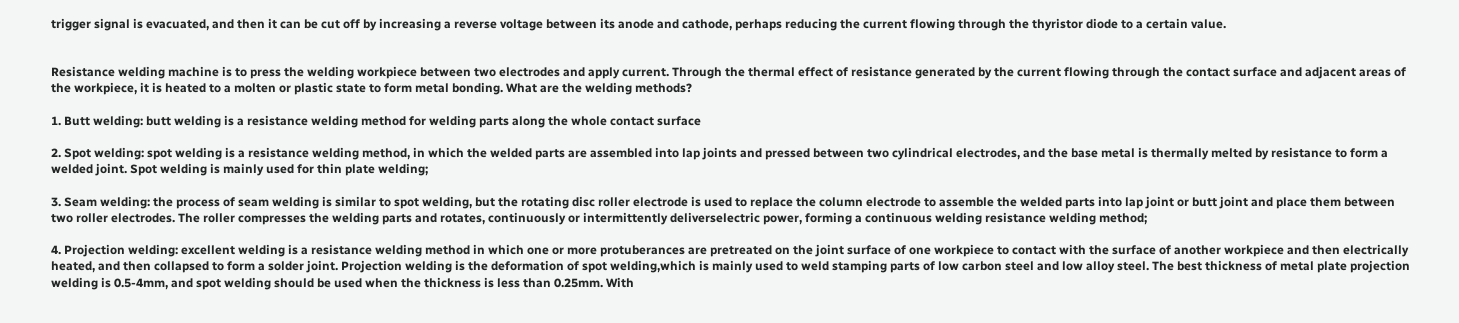trigger signal is evacuated, and then it can be cut off by increasing a reverse voltage between its anode and cathode, perhaps reducing the current flowing through the thyristor diode to a certain value.


Resistance welding machine is to press the welding workpiece between two electrodes and apply current. Through the thermal effect of resistance generated by the current flowing through the contact surface and adjacent areas of the workpiece, it is heated to a molten or plastic state to form metal bonding. What are the welding methods?

1. Butt welding: butt welding is a resistance welding method for welding parts along the whole contact surface

2. Spot welding: spot welding is a resistance welding method, in which the welded parts are assembled into lap joints and pressed between two cylindrical electrodes, and the base metal is thermally melted by resistance to form a welded joint. Spot welding is mainly used for thin plate welding;

3. Seam welding: the process of seam welding is similar to spot welding, but the rotating disc roller electrode is used to replace the column electrode to assemble the welded parts into lap joint or butt joint and place them between two roller electrodes. The roller compresses the welding parts and rotates, continuously or intermittently deliverselectric power, forming a continuous welding resistance welding method;

4. Projection welding: excellent welding is a resistance welding method in which one or more protuberances are pretreated on the joint surface of one workpiece to contact with the surface of another workpiece and then electrically heated, and then collapsed to form a solder joint. Projection welding is the deformation of spot welding,which is mainly used to weld stamping parts of low carbon steel and low alloy steel. The best thickness of metal plate projection welding is 0.5-4mm, and spot welding should be used when the thickness is less than 0.25mm. With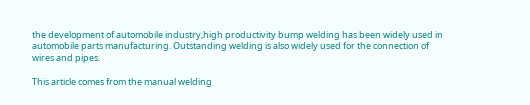the development of automobile industry,high productivity bump welding has been widely used in automobile parts manufacturing. Outstanding welding is also widely used for the connection of wires and pipes.

This article comes from the manual welding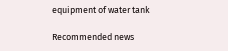equipment of water tank

Recommended news